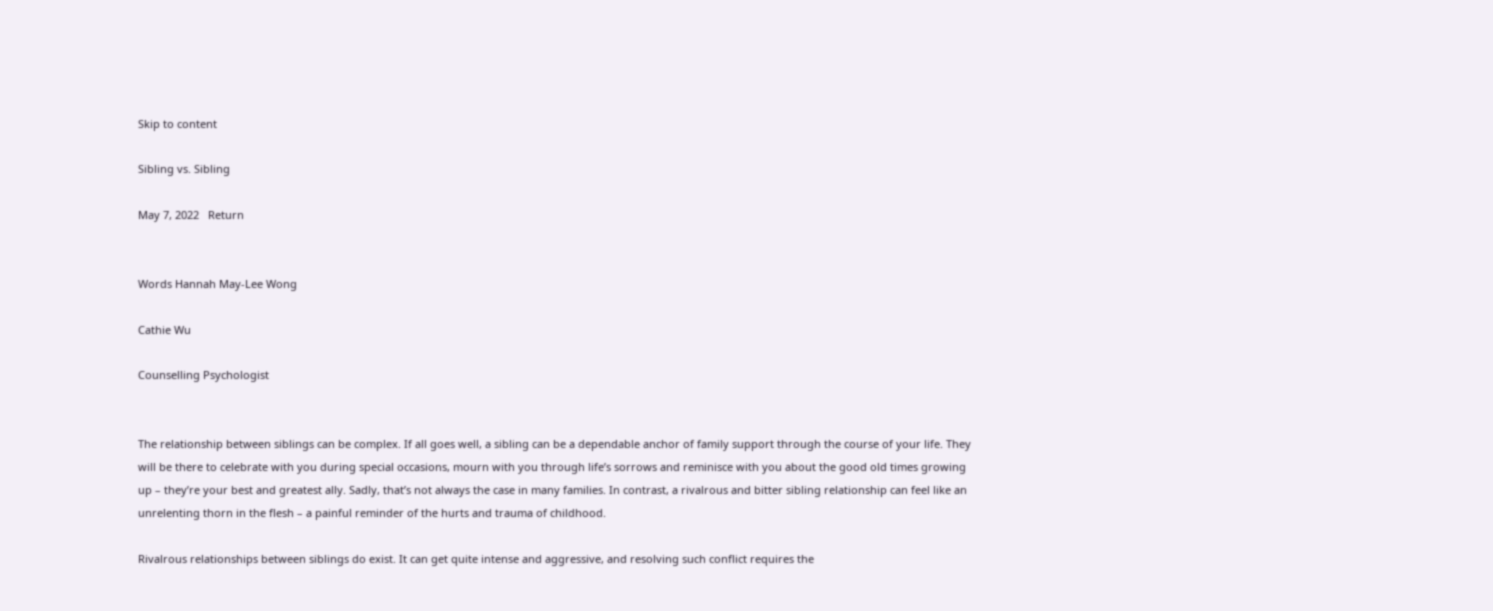Skip to content

Sibling vs. Sibling

May 7, 2022   Return


Words Hannah May-Lee Wong

Cathie Wu

Counselling Psychologist


The relationship between siblings can be complex. If all goes well, a sibling can be a dependable anchor of family support through the course of your life. They will be there to celebrate with you during special occasions, mourn with you through life’s sorrows and reminisce with you about the good old times growing up – they’re your best and greatest ally. Sadly, that’s not always the case in many families. In contrast, a rivalrous and bitter sibling relationship can feel like an unrelenting thorn in the flesh – a painful reminder of the hurts and trauma of childhood.

Rivalrous relationships between siblings do exist. It can get quite intense and aggressive, and resolving such conflict requires the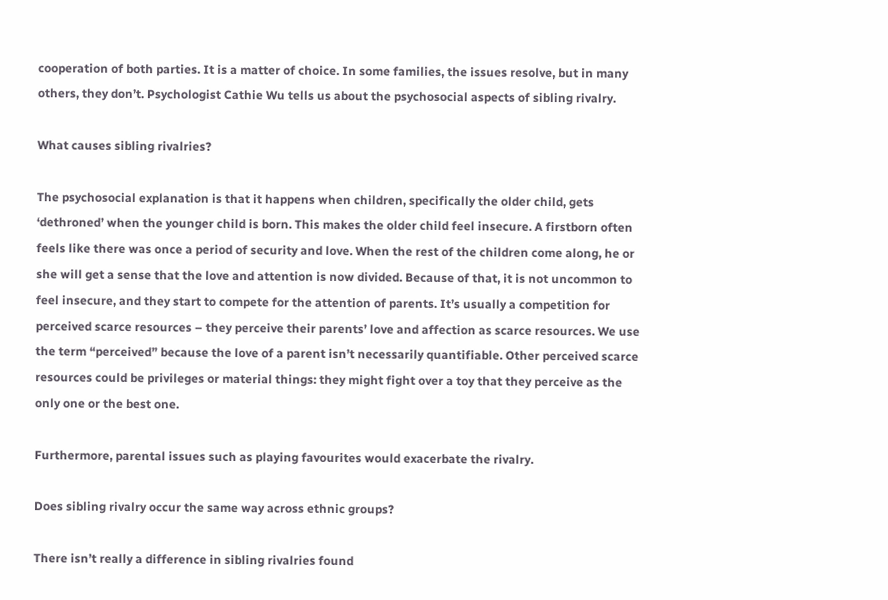cooperation of both parties. It is a matter of choice. In some families, the issues resolve, but in many others, they don’t. Psychologist Cathie Wu tells us about the psychosocial aspects of sibling rivalry.

What causes sibling rivalries?

The psychosocial explanation is that it happens when children, specifically the older child, gets ‘dethroned’ when the younger child is born. This makes the older child feel insecure. A firstborn often feels like there was once a period of security and love. When the rest of the children come along, he or she will get a sense that the love and attention is now divided. Because of that, it is not uncommon to feel insecure, and they start to compete for the attention of parents. It’s usually a competition for perceived scarce resources – they perceive their parents’ love and affection as scarce resources. We use the term “perceived” because the love of a parent isn’t necessarily quantifiable. Other perceived scarce resources could be privileges or material things: they might fight over a toy that they perceive as the only one or the best one.

Furthermore, parental issues such as playing favourites would exacerbate the rivalry.

Does sibling rivalry occur the same way across ethnic groups?

There isn’t really a difference in sibling rivalries found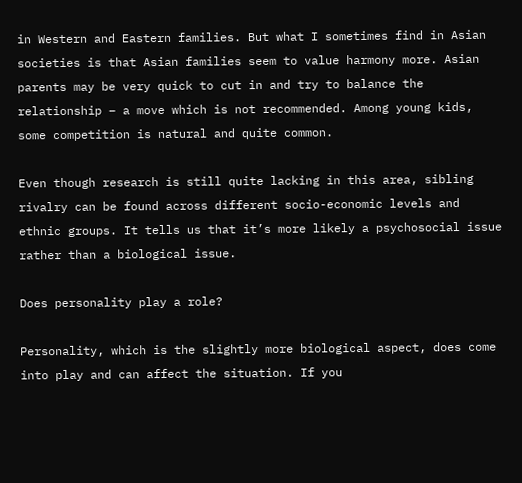in Western and Eastern families. But what I sometimes find in Asian societies is that Asian families seem to value harmony more. Asian parents may be very quick to cut in and try to balance the relationship – a move which is not recommended. Among young kids, some competition is natural and quite common.

Even though research is still quite lacking in this area, sibling rivalry can be found across different socio-economic levels and ethnic groups. It tells us that it’s more likely a psychosocial issue rather than a biological issue.

Does personality play a role?

Personality, which is the slightly more biological aspect, does come into play and can affect the situation. If you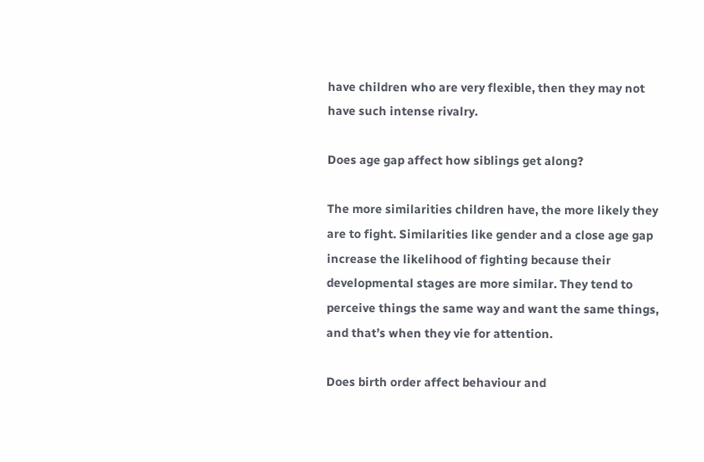have children who are very flexible, then they may not have such intense rivalry.

Does age gap affect how siblings get along?

The more similarities children have, the more likely they are to fight. Similarities like gender and a close age gap increase the likelihood of fighting because their developmental stages are more similar. They tend to perceive things the same way and want the same things, and that’s when they vie for attention.

Does birth order affect behaviour and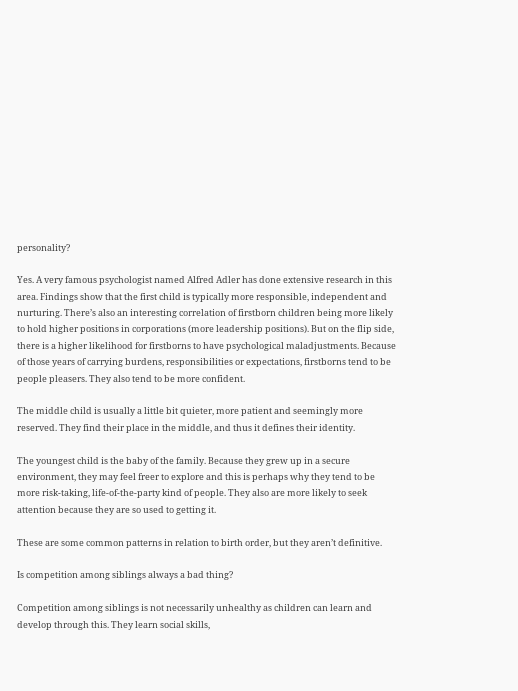personality?

Yes. A very famous psychologist named Alfred Adler has done extensive research in this area. Findings show that the first child is typically more responsible, independent and nurturing. There’s also an interesting correlation of firstborn children being more likely to hold higher positions in corporations (more leadership positions). But on the flip side, there is a higher likelihood for firstborns to have psychological maladjustments. Because of those years of carrying burdens, responsibilities or expectations, firstborns tend to be people pleasers. They also tend to be more confident.

The middle child is usually a little bit quieter, more patient and seemingly more reserved. They find their place in the middle, and thus it defines their identity.

The youngest child is the baby of the family. Because they grew up in a secure environment, they may feel freer to explore and this is perhaps why they tend to be more risk-taking, life-of-the-party kind of people. They also are more likely to seek attention because they are so used to getting it.

These are some common patterns in relation to birth order, but they aren’t definitive.

Is competition among siblings always a bad thing?

Competition among siblings is not necessarily unhealthy as children can learn and develop through this. They learn social skills,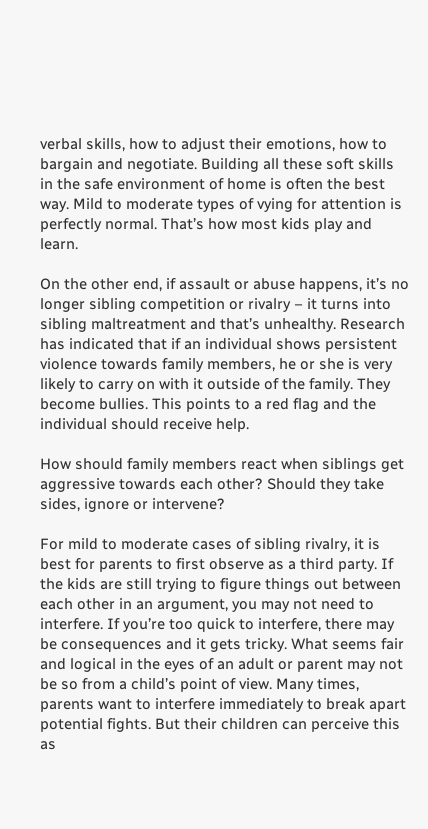verbal skills, how to adjust their emotions, how to bargain and negotiate. Building all these soft skills in the safe environment of home is often the best way. Mild to moderate types of vying for attention is perfectly normal. That’s how most kids play and learn.

On the other end, if assault or abuse happens, it’s no longer sibling competition or rivalry – it turns into sibling maltreatment and that’s unhealthy. Research has indicated that if an individual shows persistent violence towards family members, he or she is very likely to carry on with it outside of the family. They become bullies. This points to a red flag and the individual should receive help.

How should family members react when siblings get aggressive towards each other? Should they take sides, ignore or intervene?

For mild to moderate cases of sibling rivalry, it is best for parents to first observe as a third party. If the kids are still trying to figure things out between each other in an argument, you may not need to interfere. If you’re too quick to interfere, there may be consequences and it gets tricky. What seems fair and logical in the eyes of an adult or parent may not be so from a child’s point of view. Many times, parents want to interfere immediately to break apart potential fights. But their children can perceive this as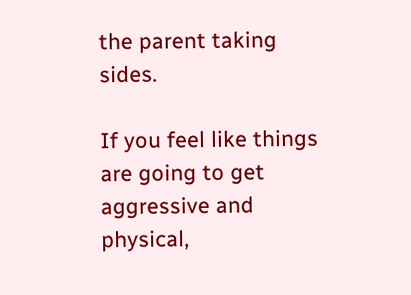the parent taking sides.

If you feel like things are going to get aggressive and physical,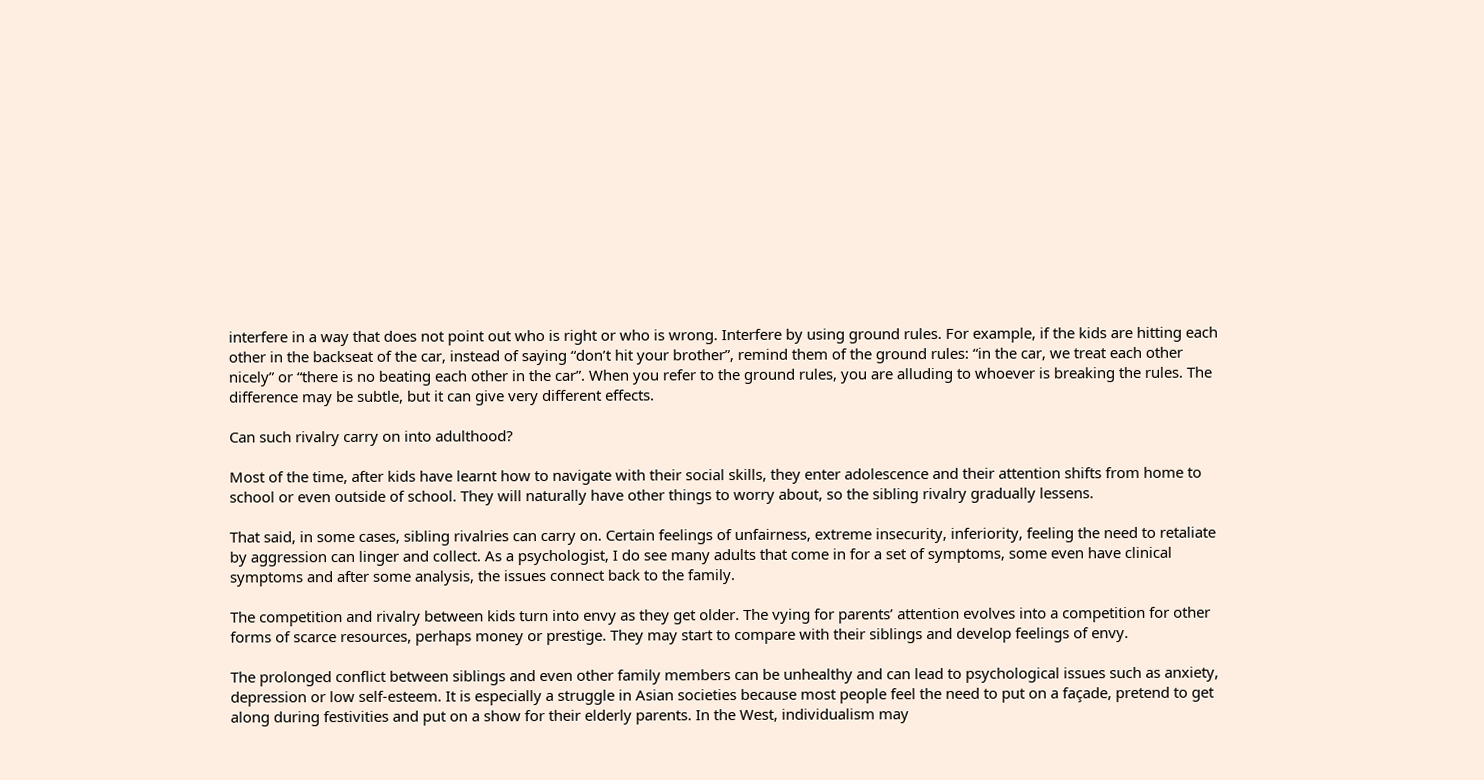interfere in a way that does not point out who is right or who is wrong. Interfere by using ground rules. For example, if the kids are hitting each other in the backseat of the car, instead of saying “don’t hit your brother”, remind them of the ground rules: “in the car, we treat each other nicely” or “there is no beating each other in the car”. When you refer to the ground rules, you are alluding to whoever is breaking the rules. The difference may be subtle, but it can give very different effects.

Can such rivalry carry on into adulthood?

Most of the time, after kids have learnt how to navigate with their social skills, they enter adolescence and their attention shifts from home to school or even outside of school. They will naturally have other things to worry about, so the sibling rivalry gradually lessens.

That said, in some cases, sibling rivalries can carry on. Certain feelings of unfairness, extreme insecurity, inferiority, feeling the need to retaliate by aggression can linger and collect. As a psychologist, I do see many adults that come in for a set of symptoms, some even have clinical symptoms and after some analysis, the issues connect back to the family.

The competition and rivalry between kids turn into envy as they get older. The vying for parents’ attention evolves into a competition for other forms of scarce resources, perhaps money or prestige. They may start to compare with their siblings and develop feelings of envy.

The prolonged conflict between siblings and even other family members can be unhealthy and can lead to psychological issues such as anxiety, depression or low self-esteem. It is especially a struggle in Asian societies because most people feel the need to put on a façade, pretend to get along during festivities and put on a show for their elderly parents. In the West, individualism may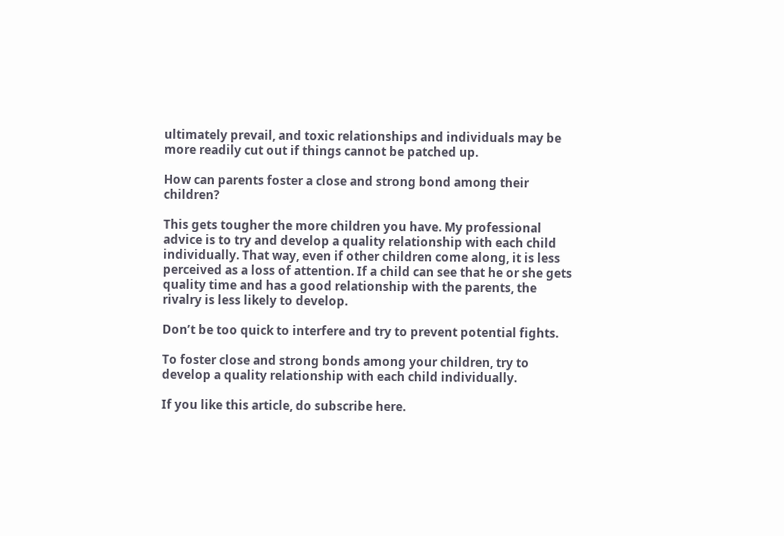ultimately prevail, and toxic relationships and individuals may be more readily cut out if things cannot be patched up.

How can parents foster a close and strong bond among their children?

This gets tougher the more children you have. My professional advice is to try and develop a quality relationship with each child individually. That way, even if other children come along, it is less perceived as a loss of attention. If a child can see that he or she gets quality time and has a good relationship with the parents, the rivalry is less likely to develop.

Don’t be too quick to interfere and try to prevent potential fights.

To foster close and strong bonds among your children, try to develop a quality relationship with each child individually.

If you like this article, do subscribe here.